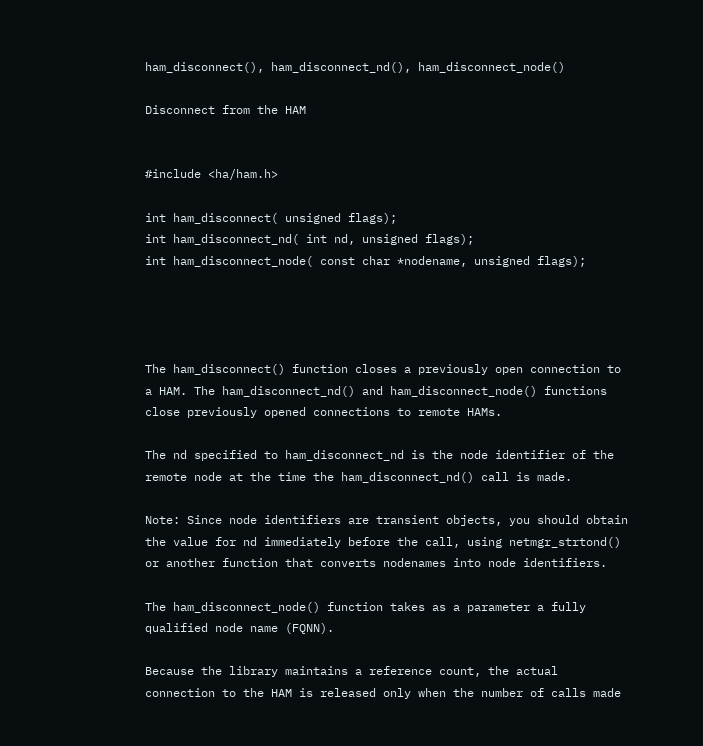ham_disconnect(), ham_disconnect_nd(), ham_disconnect_node()

Disconnect from the HAM


#include <ha/ham.h>

int ham_disconnect( unsigned flags);
int ham_disconnect_nd( int nd, unsigned flags);
int ham_disconnect_node( const char *nodename, unsigned flags);




The ham_disconnect() function closes a previously open connection to a HAM. The ham_disconnect_nd() and ham_disconnect_node() functions close previously opened connections to remote HAMs.

The nd specified to ham_disconnect_nd is the node identifier of the remote node at the time the ham_disconnect_nd() call is made.

Note: Since node identifiers are transient objects, you should obtain the value for nd immediately before the call, using netmgr_strtond() or another function that converts nodenames into node identifiers.

The ham_disconnect_node() function takes as a parameter a fully qualified node name (FQNN).

Because the library maintains a reference count, the actual connection to the HAM is released only when the number of calls made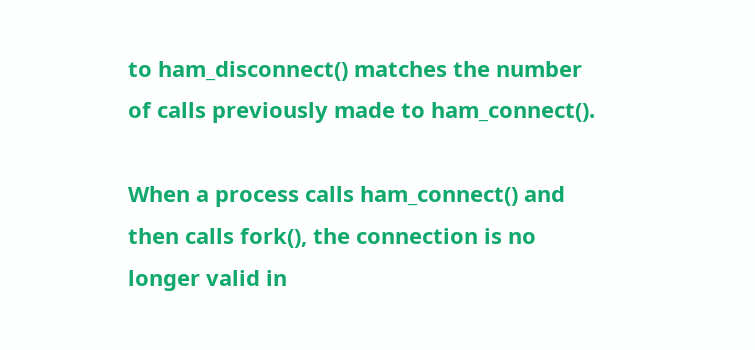to ham_disconnect() matches the number of calls previously made to ham_connect().

When a process calls ham_connect() and then calls fork(), the connection is no longer valid in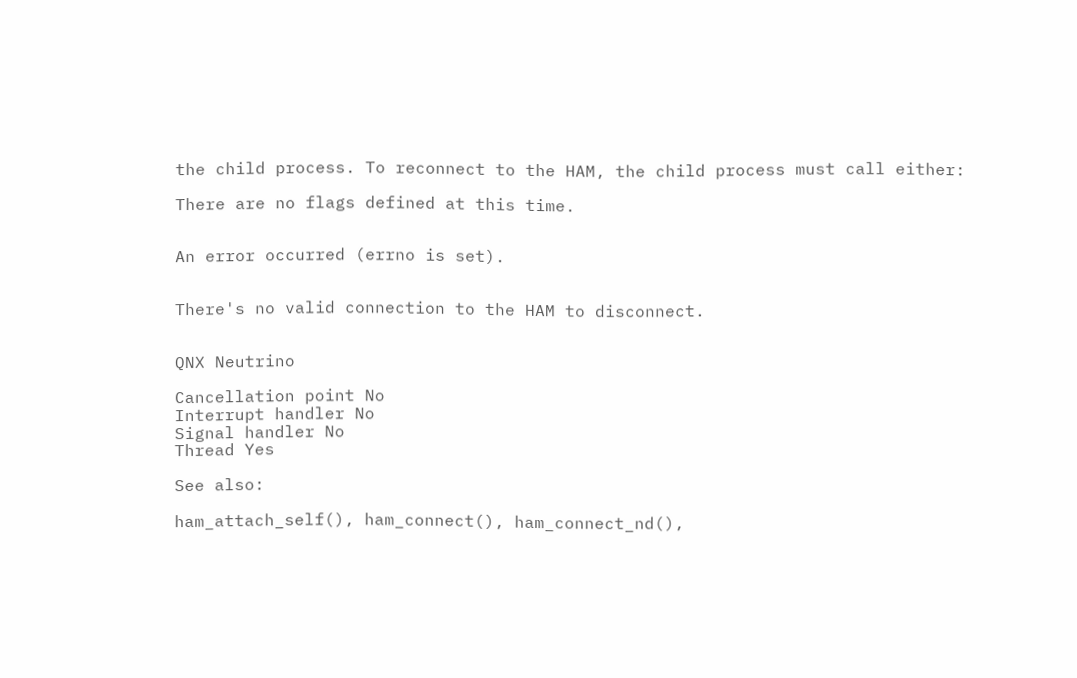the child process. To reconnect to the HAM, the child process must call either:

There are no flags defined at this time.


An error occurred (errno is set).


There's no valid connection to the HAM to disconnect.


QNX Neutrino

Cancellation point No
Interrupt handler No
Signal handler No
Thread Yes

See also:

ham_attach_self(), ham_connect(), ham_connect_nd(),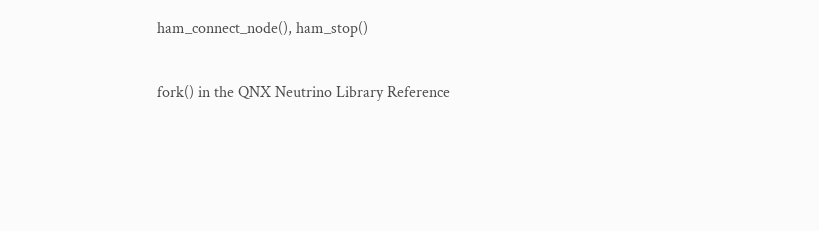ham_connect_node(), ham_stop()

fork() in the QNX Neutrino Library Reference